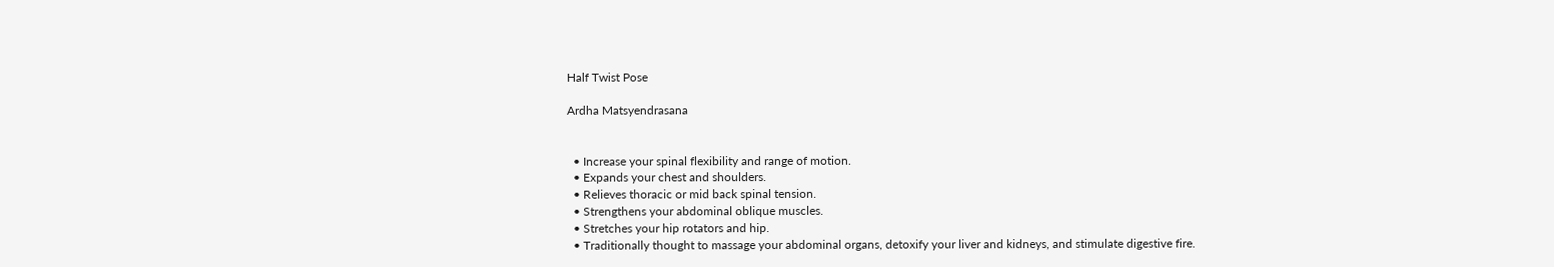Half Twist Pose

Ardha Matsyendrasana


  • Increase your spinal flexibility and range of motion.
  • Expands your chest and shoulders.
  • Relieves thoracic or mid back spinal tension.
  • Strengthens your abdominal oblique muscles.
  • Stretches your hip rotators and hip.
  • Traditionally thought to massage your abdominal organs, detoxify your liver and kidneys, and stimulate digestive fire.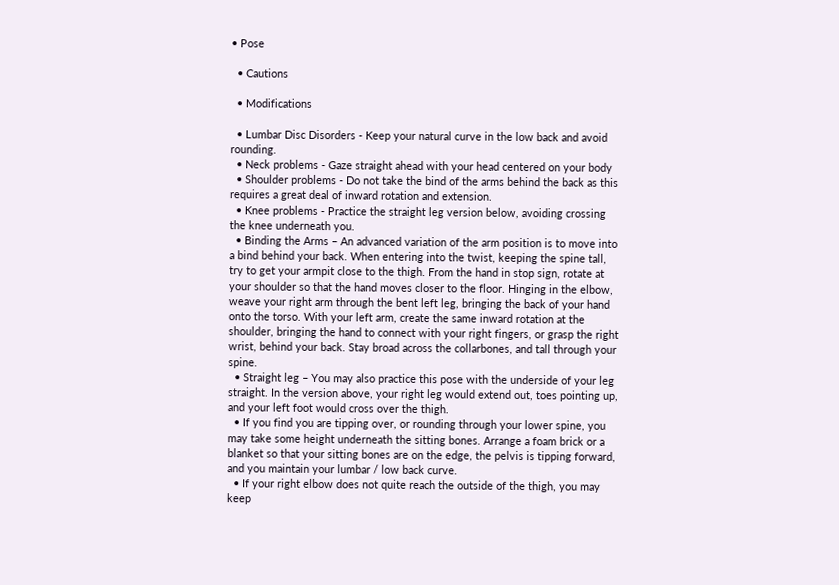• Pose

  • Cautions

  • Modifications

  • Lumbar Disc Disorders - Keep your natural curve in the low back and avoid rounding.
  • Neck problems - Gaze straight ahead with your head centered on your body
  • Shoulder problems - Do not take the bind of the arms behind the back as this requires a great deal of inward rotation and extension.
  • Knee problems - Practice the straight leg version below, avoiding crossing the knee underneath you.
  • Binding the Arms – An advanced variation of the arm position is to move into a bind behind your back. When entering into the twist, keeping the spine tall, try to get your armpit close to the thigh. From the hand in stop sign, rotate at your shoulder so that the hand moves closer to the floor. Hinging in the elbow, weave your right arm through the bent left leg, bringing the back of your hand onto the torso. With your left arm, create the same inward rotation at the shoulder, bringing the hand to connect with your right fingers, or grasp the right wrist, behind your back. Stay broad across the collarbones, and tall through your spine.
  • Straight leg – You may also practice this pose with the underside of your leg straight. In the version above, your right leg would extend out, toes pointing up, and your left foot would cross over the thigh.
  • If you find you are tipping over, or rounding through your lower spine, you may take some height underneath the sitting bones. Arrange a foam brick or a blanket so that your sitting bones are on the edge, the pelvis is tipping forward, and you maintain your lumbar / low back curve.
  • If your right elbow does not quite reach the outside of the thigh, you may keep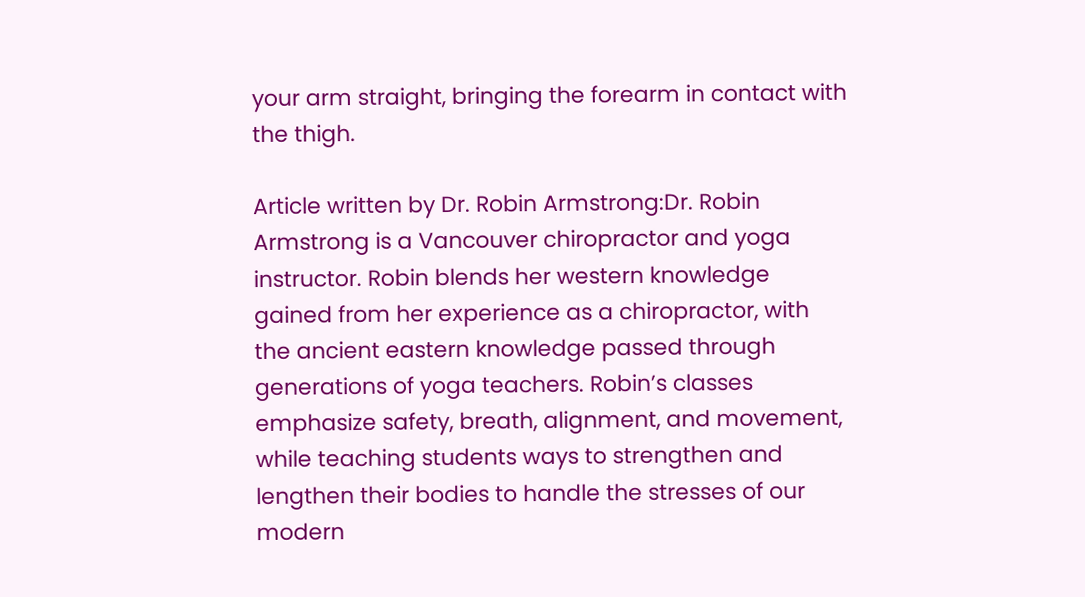your arm straight, bringing the forearm in contact with the thigh.

Article written by Dr. Robin Armstrong:Dr. Robin Armstrong is a Vancouver chiropractor and yoga instructor. Robin blends her western knowledge gained from her experience as a chiropractor, with the ancient eastern knowledge passed through generations of yoga teachers. Robin’s classes emphasize safety, breath, alignment, and movement, while teaching students ways to strengthen and lengthen their bodies to handle the stresses of our modern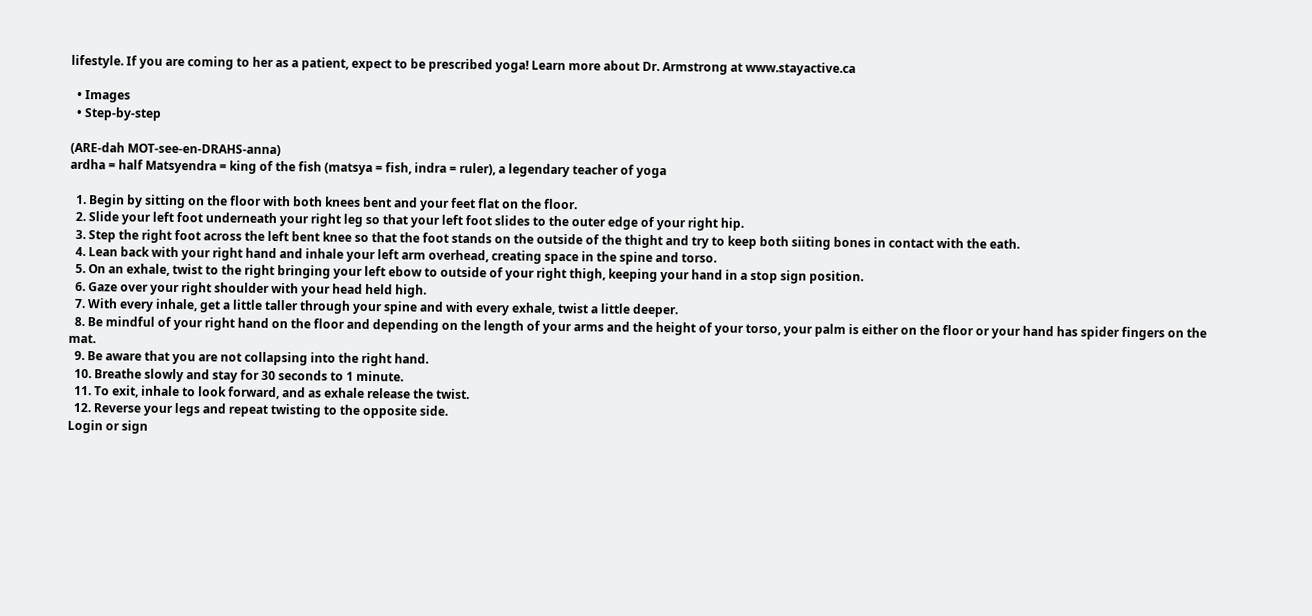lifestyle. If you are coming to her as a patient, expect to be prescribed yoga! Learn more about Dr. Armstrong at www.stayactive.ca

  • Images
  • Step-by-step

(ARE-dah MOT-see-en-DRAHS-anna)
ardha = half Matsyendra = king of the fish (matsya = fish, indra = ruler), a legendary teacher of yoga

  1. Begin by sitting on the floor with both knees bent and your feet flat on the floor.
  2. Slide your left foot underneath your right leg so that your left foot slides to the outer edge of your right hip.
  3. Step the right foot across the left bent knee so that the foot stands on the outside of the thight and try to keep both siiting bones in contact with the eath.
  4. Lean back with your right hand and inhale your left arm overhead, creating space in the spine and torso.
  5. On an exhale, twist to the right bringing your left ebow to outside of your right thigh, keeping your hand in a stop sign position.
  6. Gaze over your right shoulder with your head held high.
  7. With every inhale, get a little taller through your spine and with every exhale, twist a little deeper.
  8. Be mindful of your right hand on the floor and depending on the length of your arms and the height of your torso, your palm is either on the floor or your hand has spider fingers on the mat.
  9. Be aware that you are not collapsing into the right hand.
  10. Breathe slowly and stay for 30 seconds to 1 minute.
  11. To exit, inhale to look forward, and as exhale release the twist.
  12. Reverse your legs and repeat twisting to the opposite side.
Login or sign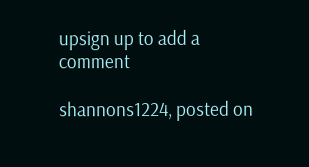upsign up to add a comment

shannons1224, posted on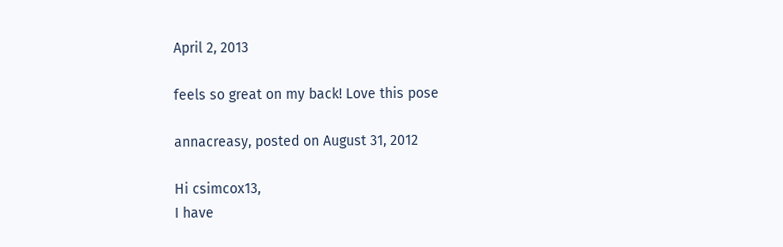April 2, 2013

feels so great on my back! Love this pose

annacreasy, posted on August 31, 2012

Hi csimcox13,
I have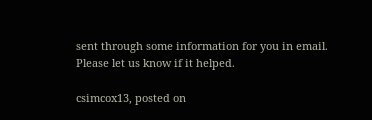sent through some information for you in email. Please let us know if it helped.

csimcox13, posted on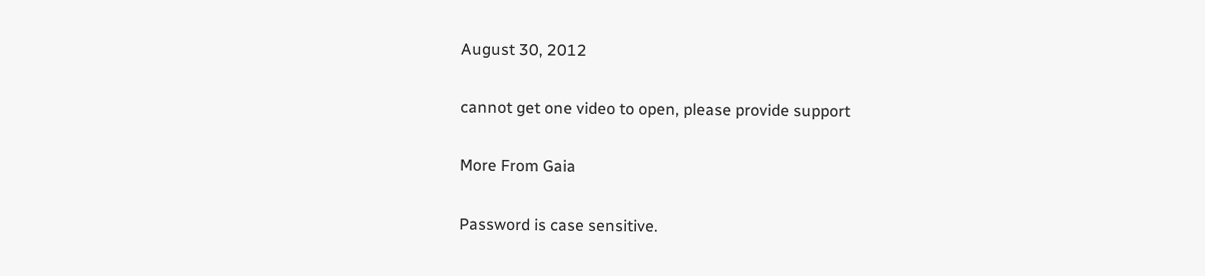August 30, 2012

cannot get one video to open, please provide support

More From Gaia

Password is case sensitive.